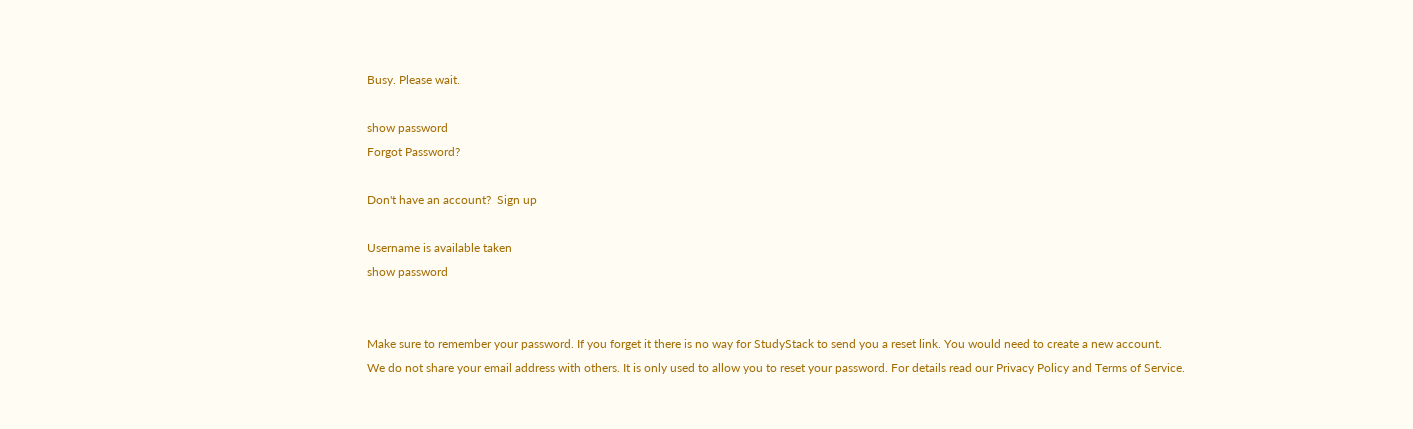Busy. Please wait.

show password
Forgot Password?

Don't have an account?  Sign up

Username is available taken
show password


Make sure to remember your password. If you forget it there is no way for StudyStack to send you a reset link. You would need to create a new account.
We do not share your email address with others. It is only used to allow you to reset your password. For details read our Privacy Policy and Terms of Service.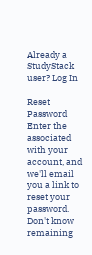Already a StudyStack user? Log In

Reset Password
Enter the associated with your account, and we'll email you a link to reset your password.
Don't know
remaining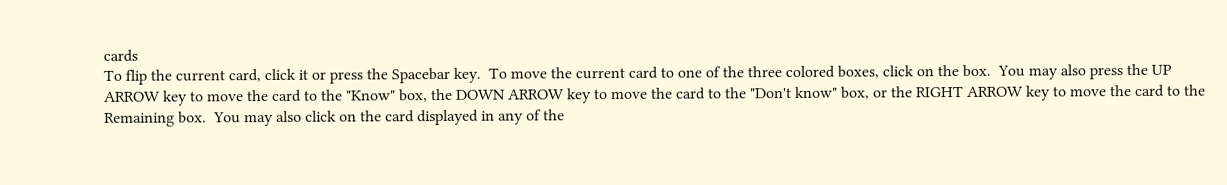cards
To flip the current card, click it or press the Spacebar key.  To move the current card to one of the three colored boxes, click on the box.  You may also press the UP ARROW key to move the card to the "Know" box, the DOWN ARROW key to move the card to the "Don't know" box, or the RIGHT ARROW key to move the card to the Remaining box.  You may also click on the card displayed in any of the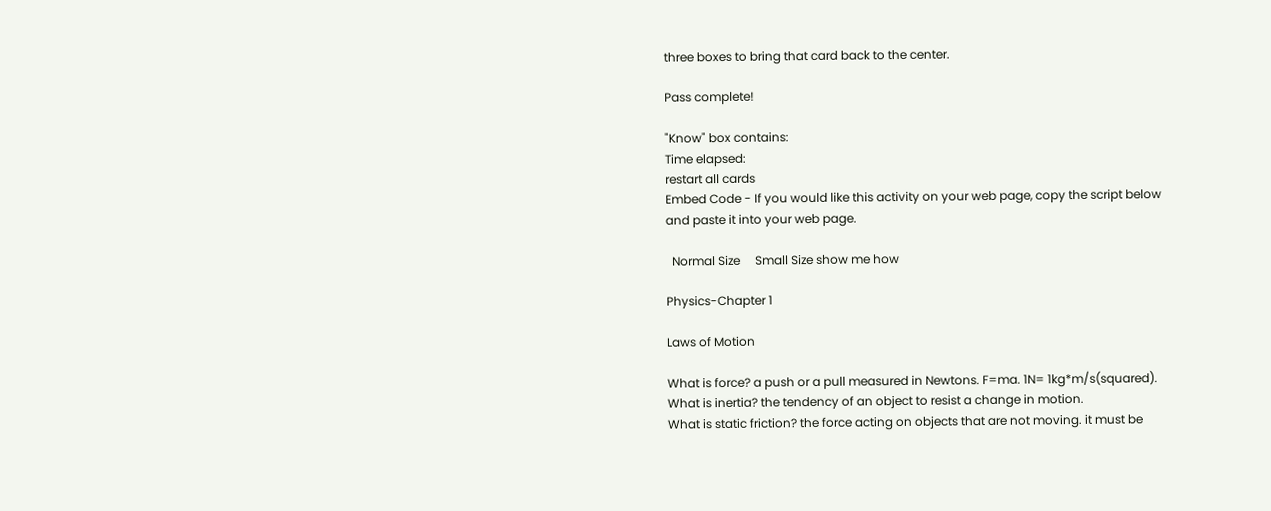three boxes to bring that card back to the center.

Pass complete!

"Know" box contains:
Time elapsed:
restart all cards
Embed Code - If you would like this activity on your web page, copy the script below and paste it into your web page.

  Normal Size     Small Size show me how

Physics-Chapter 1

Laws of Motion

What is force? a push or a pull measured in Newtons. F=ma. 1N= 1kg*m/s(squared).
What is inertia? the tendency of an object to resist a change in motion.
What is static friction? the force acting on objects that are not moving. it must be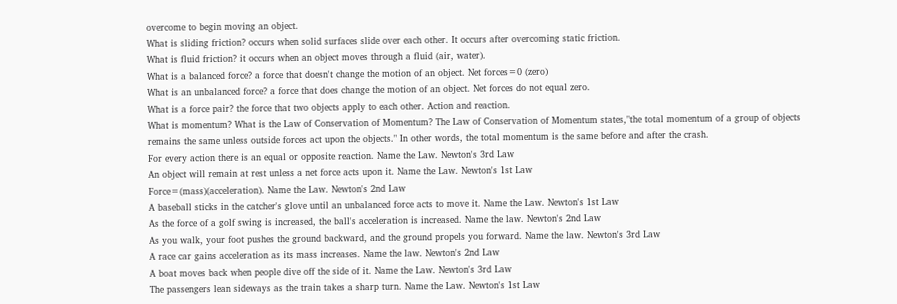overcome to begin moving an object.
What is sliding friction? occurs when solid surfaces slide over each other. It occurs after overcoming static friction.
What is fluid friction? it occurs when an object moves through a fluid (air, water).
What is a balanced force? a force that doesn't change the motion of an object. Net forces=0 (zero)
What is an unbalanced force? a force that does change the motion of an object. Net forces do not equal zero.
What is a force pair? the force that two objects apply to each other. Action and reaction.
What is momentum? What is the Law of Conservation of Momentum? The Law of Conservation of Momentum states,"the total momentum of a group of objects remains the same unless outside forces act upon the objects." In other words, the total momentum is the same before and after the crash.
For every action there is an equal or opposite reaction. Name the Law. Newton's 3rd Law
An object will remain at rest unless a net force acts upon it. Name the Law. Newton's 1st Law
Force=(mass)(acceleration). Name the Law. Newton's 2nd Law
A baseball sticks in the catcher's glove until an unbalanced force acts to move it. Name the Law. Newton's 1st Law
As the force of a golf swing is increased, the ball's acceleration is increased. Name the law. Newton's 2nd Law
As you walk, your foot pushes the ground backward, and the ground propels you forward. Name the law. Newton's 3rd Law
A race car gains acceleration as its mass increases. Name the law. Newton's 2nd Law
A boat moves back when people dive off the side of it. Name the Law. Newton's 3rd Law
The passengers lean sideways as the train takes a sharp turn. Name the Law. Newton's 1st Law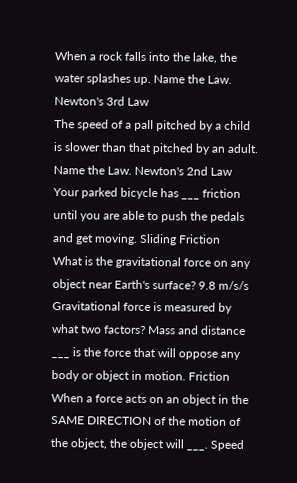When a rock falls into the lake, the water splashes up. Name the Law. Newton's 3rd Law
The speed of a pall pitched by a child is slower than that pitched by an adult. Name the Law. Newton's 2nd Law
Your parked bicycle has ___ friction until you are able to push the pedals and get moving. Sliding Friction
What is the gravitational force on any object near Earth's surface? 9.8 m/s/s
Gravitational force is measured by what two factors? Mass and distance
___ is the force that will oppose any body or object in motion. Friction
When a force acts on an object in the SAME DIRECTION of the motion of the object, the object will ___. Speed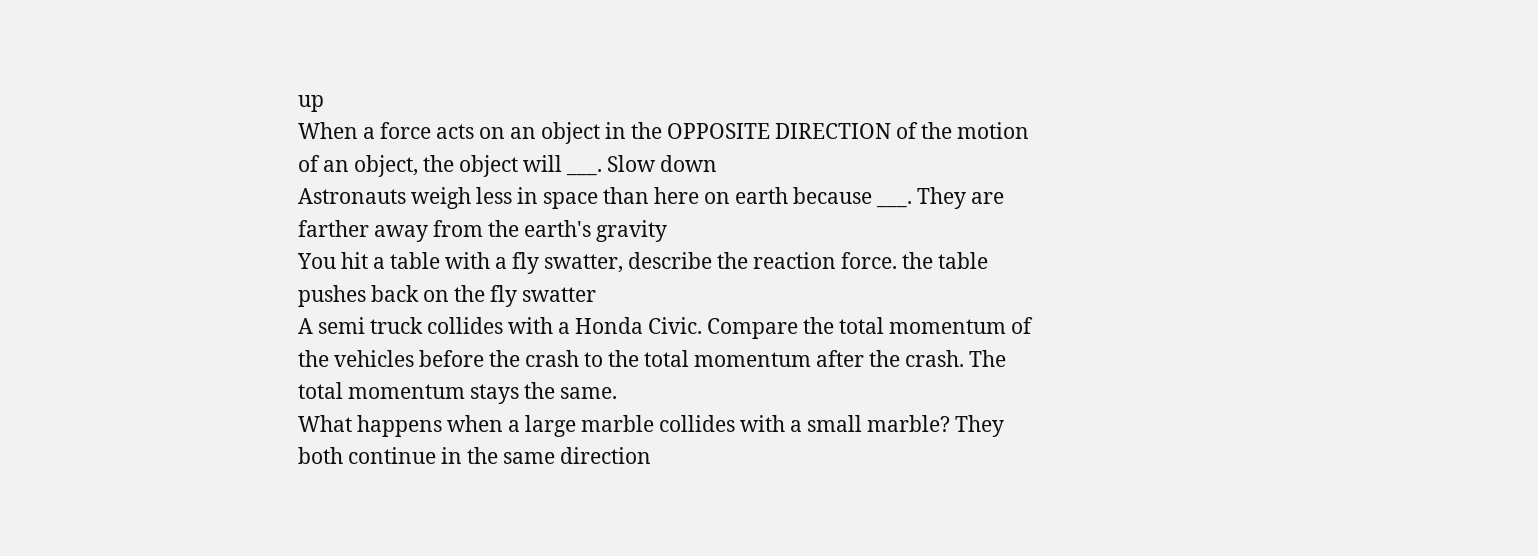up
When a force acts on an object in the OPPOSITE DIRECTION of the motion of an object, the object will ___. Slow down
Astronauts weigh less in space than here on earth because ___. They are farther away from the earth's gravity
You hit a table with a fly swatter, describe the reaction force. the table pushes back on the fly swatter
A semi truck collides with a Honda Civic. Compare the total momentum of the vehicles before the crash to the total momentum after the crash. The total momentum stays the same.
What happens when a large marble collides with a small marble? They both continue in the same direction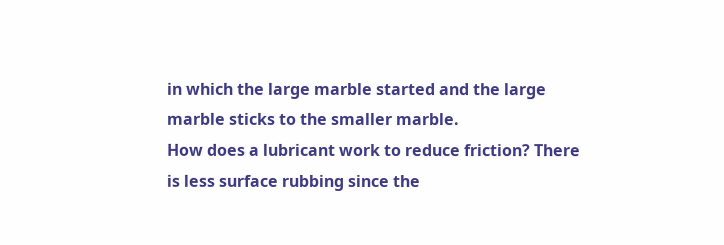in which the large marble started and the large marble sticks to the smaller marble.
How does a lubricant work to reduce friction? There is less surface rubbing since the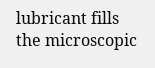lubricant fills the microscopic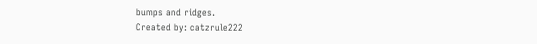bumps and ridges.
Created by: catzrule222